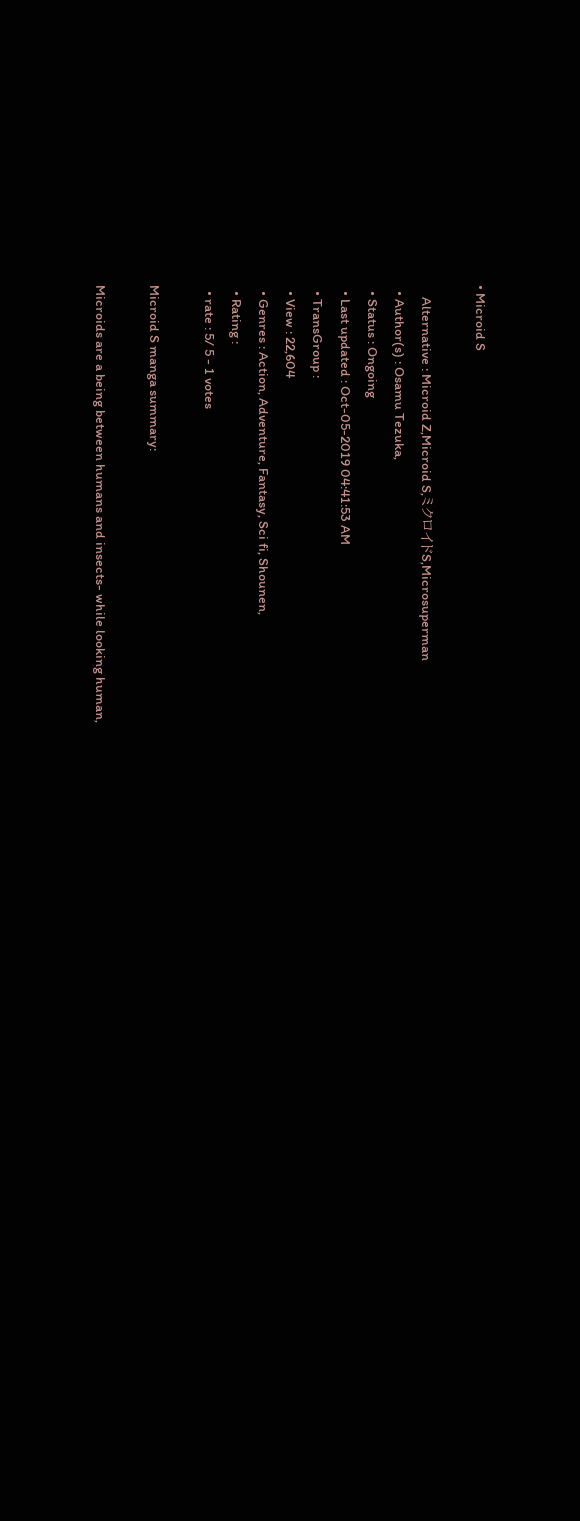• Microid S

    Alternative : Microid Z,Microid S,ミクロイドS,Microsuperman
  • Author(s) : Osamu Tezuka,
  • Status : Ongoing
  • Last updated : Oct-05-2019 04:41:53 AM
  • TransGroup :
  • View : 22,604
  • Genres : Action, Adventure, Fantasy, Sci fi, Shounen,
  • Rating :
  • rate : 5/ 5 - 1 votes

Microid S manga summary:

Microids are a being between humans and insects- while looking human,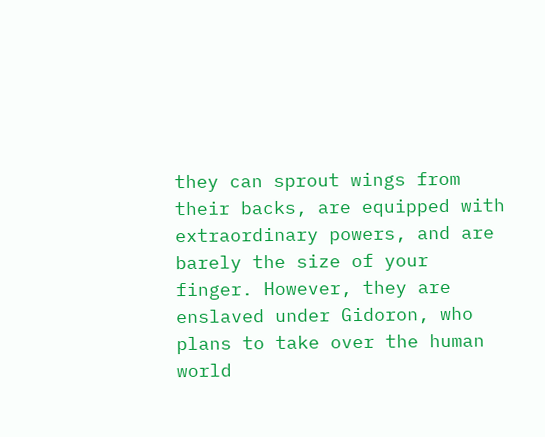they can sprout wings from their backs, are equipped with extraordinary powers, and are barely the size of your finger. However, they are enslaved under Gidoron, who plans to take over the human world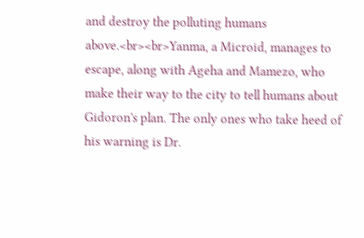and destroy the polluting humans above.<br><br>Yanma, a Microid, manages to escape, along with Ageha and Mamezo, who make their way to the city to tell humans about Gidoron's plan. The only ones who take heed of his warning is Dr.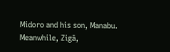Midoro and his son, Manabu. Meanwhile, Zigā,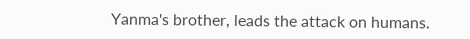Yanma's brother, leads the attack on humans.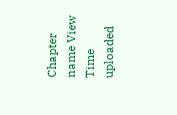Chapter name View Time uploaded